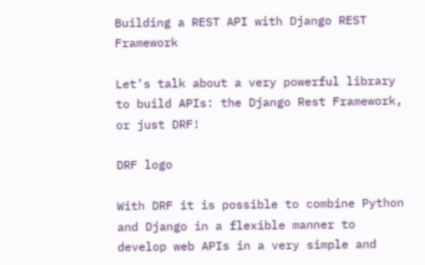Building a REST API with Django REST Framework

Let’s talk about a very powerful library to build APIs: the Django Rest Framework, or just DRF!

DRF logo

With DRF it is possible to combine Python and Django in a flexible manner to develop web APIs in a very simple and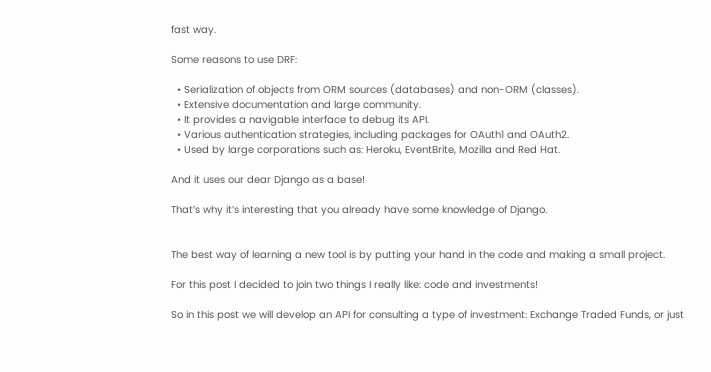fast way.

Some reasons to use DRF:

  • Serialization of objects from ORM sources (databases) and non-ORM (classes).
  • Extensive documentation and large community.
  • It provides a navigable interface to debug its API.
  • Various authentication strategies, including packages for OAuth1 and OAuth2.
  • Used by large corporations such as: Heroku, EventBrite, Mozilla and Red Hat.

And it uses our dear Django as a base!

That’s why it’s interesting that you already have some knowledge of Django.


The best way of learning a new tool is by putting your hand in the code and making a small project.

For this post I decided to join two things I really like: code and investments!

So in this post we will develop an API for consulting a type of investment: Exchange Traded Funds, or just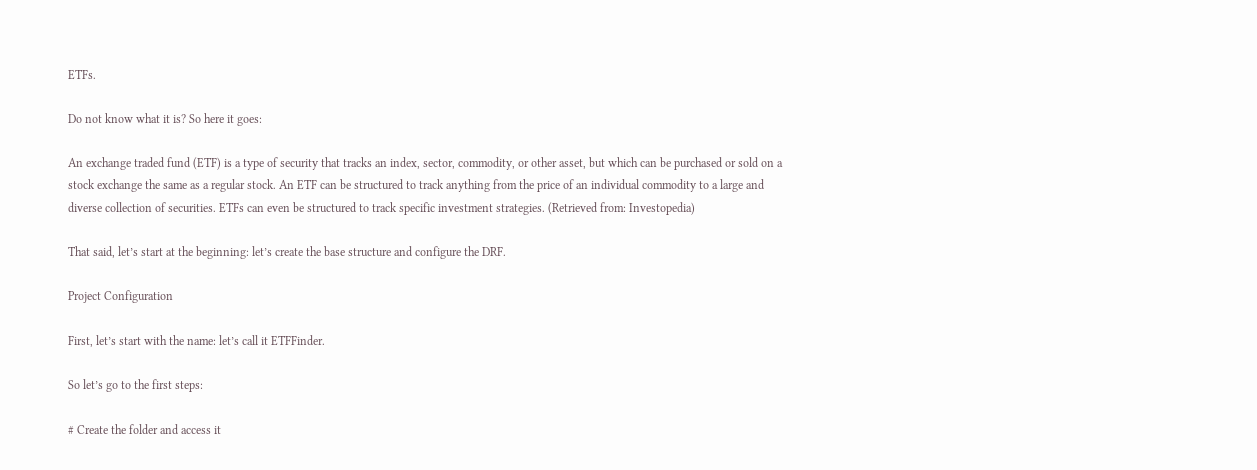ETFs.

Do not know what it is? So here it goes:

An exchange traded fund (ETF) is a type of security that tracks an index, sector, commodity, or other asset, but which can be purchased or sold on a stock exchange the same as a regular stock. An ETF can be structured to track anything from the price of an individual commodity to a large and diverse collection of securities. ETFs can even be structured to track specific investment strategies. (Retrieved from: Investopedia)

That said, let’s start at the beginning: let’s create the base structure and configure the DRF.

Project Configuration

First, let’s start with the name: let’s call it ETFFinder.

So let’s go to the first steps:

# Create the folder and access it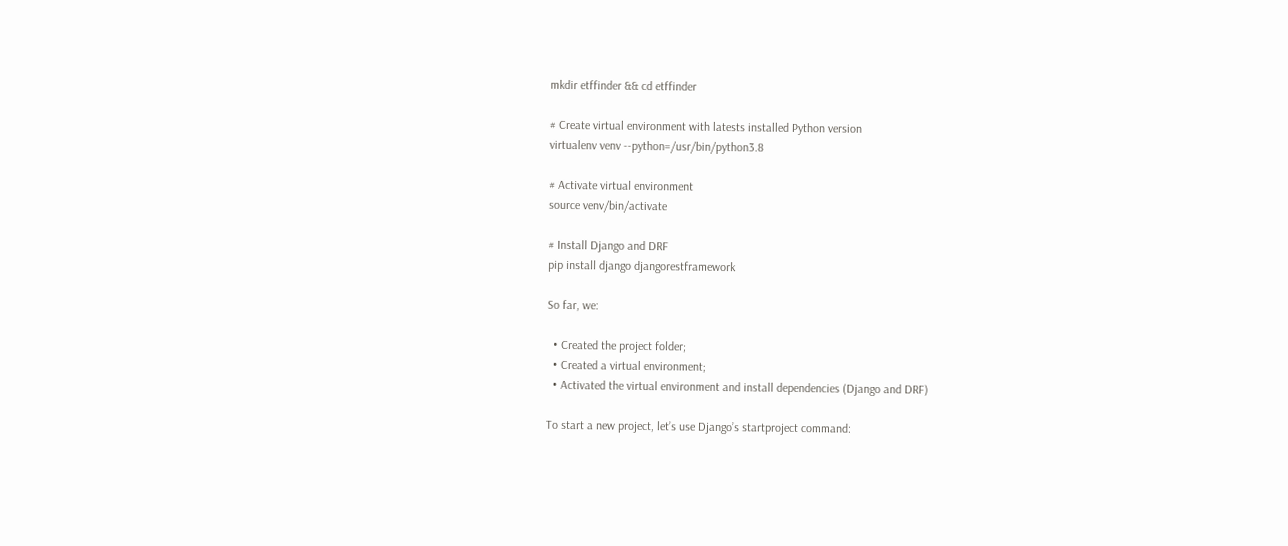mkdir etffinder && cd etffinder

# Create virtual environment with latests installed Python version
virtualenv venv --python=/usr/bin/python3.8

# Activate virtual environment
source venv/bin/activate

# Install Django and DRF
pip install django djangorestframework

So far, we:

  • Created the project folder;
  • Created a virtual environment;
  • Activated the virtual environment and install dependencies (Django and DRF)

To start a new project, let’s use Django’s startproject command: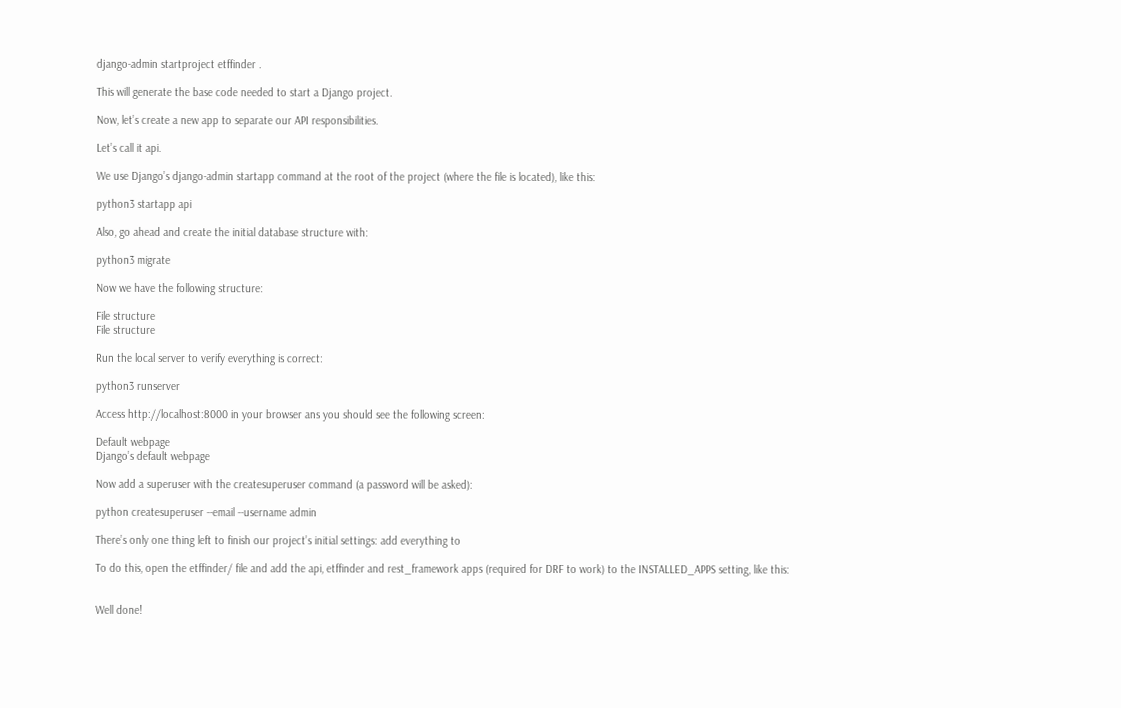django-admin startproject etffinder .

This will generate the base code needed to start a Django project.

Now, let’s create a new app to separate our API responsibilities.

Let’s call it api.

We use Django’s django-admin startapp command at the root of the project (where the file is located), like this:

python3 startapp api

Also, go ahead and create the initial database structure with:

python3 migrate

Now we have the following structure:

File structure
File structure

Run the local server to verify everything is correct:

python3 runserver

Access http://localhost:8000 in your browser ans you should see the following screen:

Default webpage
Django’s default webpage

Now add a superuser with the createsuperuser command (a password will be asked):

python createsuperuser --email --username admin

There’s only one thing left to finish our project’s initial settings: add everything to

To do this, open the etffinder/ file and add the api, etffinder and rest_framework apps (required for DRF to work) to the INSTALLED_APPS setting, like this:


Well done!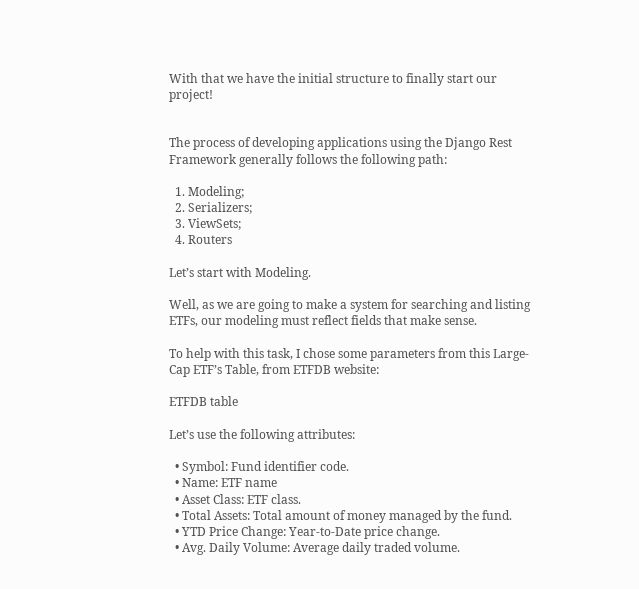With that we have the initial structure to finally start our project!


The process of developing applications using the Django Rest Framework generally follows the following path:

  1. Modeling;
  2. Serializers;
  3. ViewSets;
  4. Routers

Let’s start with Modeling.

Well, as we are going to make a system for searching and listing ETFs, our modeling must reflect fields that make sense.

To help with this task, I chose some parameters from this Large-Cap ETF’s Table, from ETFDB website:

ETFDB table

Let’s use the following attributes:

  • Symbol: Fund identifier code.
  • Name: ETF name
  • Asset Class: ETF class.
  • Total Assets: Total amount of money managed by the fund.
  • YTD Price Change: Year-to-Date price change.
  • Avg. Daily Volume: Average daily traded volume.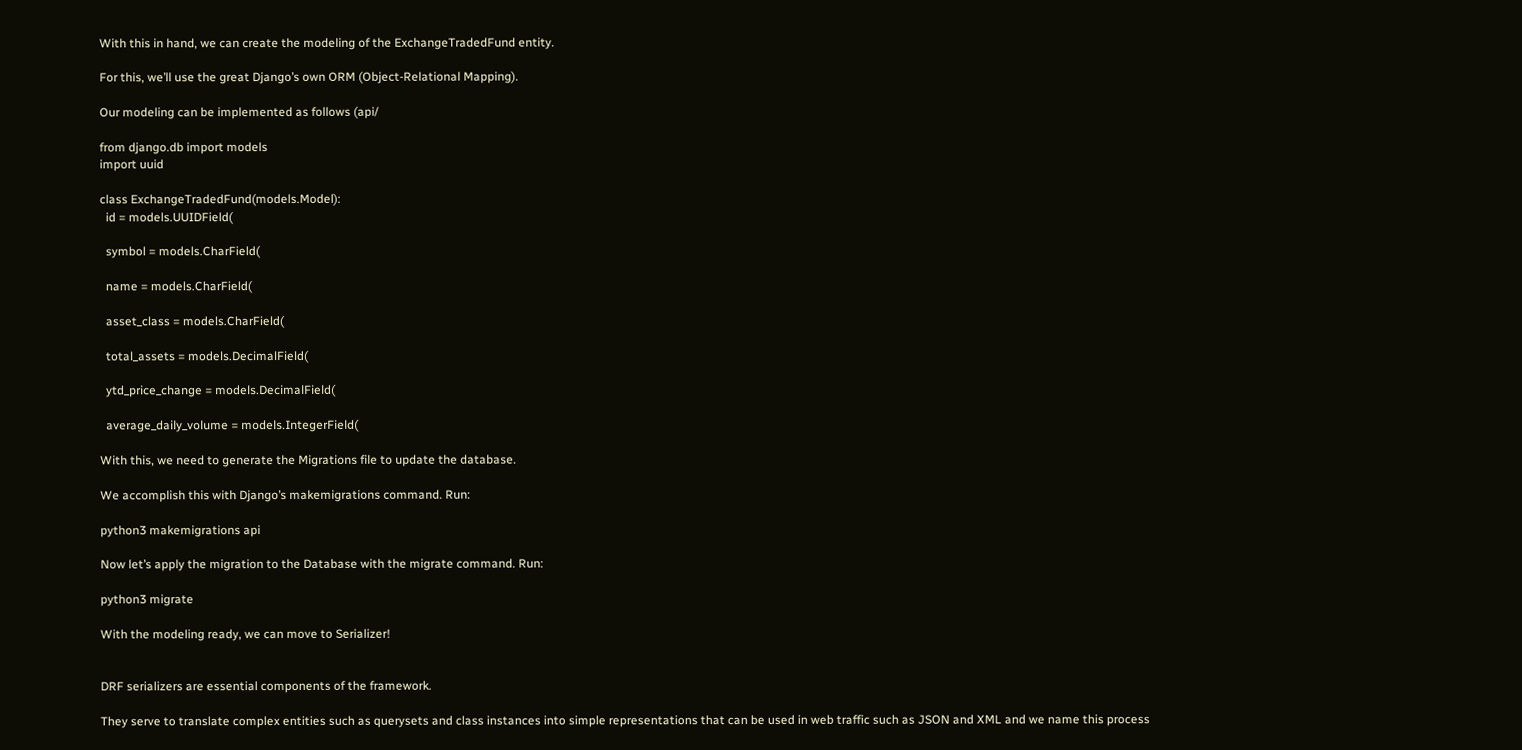With this in hand, we can create the modeling of the ExchangeTradedFund entity.

For this, we’ll use the great Django’s own ORM (Object-Relational Mapping).

Our modeling can be implemented as follows (api/

from django.db import models
import uuid

class ExchangeTradedFund(models.Model):
  id = models.UUIDField(

  symbol = models.CharField(

  name = models.CharField(

  asset_class = models.CharField(

  total_assets = models.DecimalField(

  ytd_price_change = models.DecimalField(

  average_daily_volume = models.IntegerField(

With this, we need to generate the Migrations file to update the database.

We accomplish this with Django’s makemigrations command. Run:

python3 makemigrations api

Now let’s apply the migration to the Database with the migrate command. Run:

python3 migrate

With the modeling ready, we can move to Serializer!


DRF serializers are essential components of the framework.

They serve to translate complex entities such as querysets and class instances into simple representations that can be used in web traffic such as JSON and XML and we name this process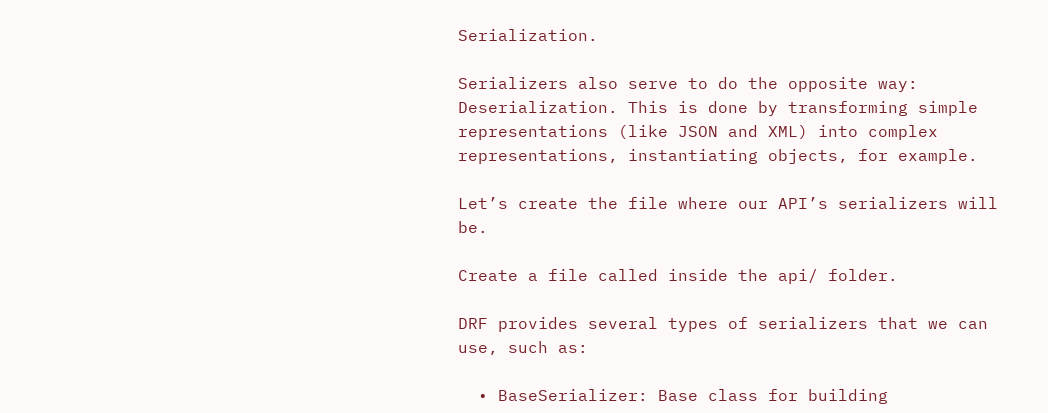Serialization.

Serializers also serve to do the opposite way: Deserialization. This is done by transforming simple representations (like JSON and XML) into complex representations, instantiating objects, for example.

Let’s create the file where our API’s serializers will be.

Create a file called inside the api/ folder.

DRF provides several types of serializers that we can use, such as:

  • BaseSerializer: Base class for building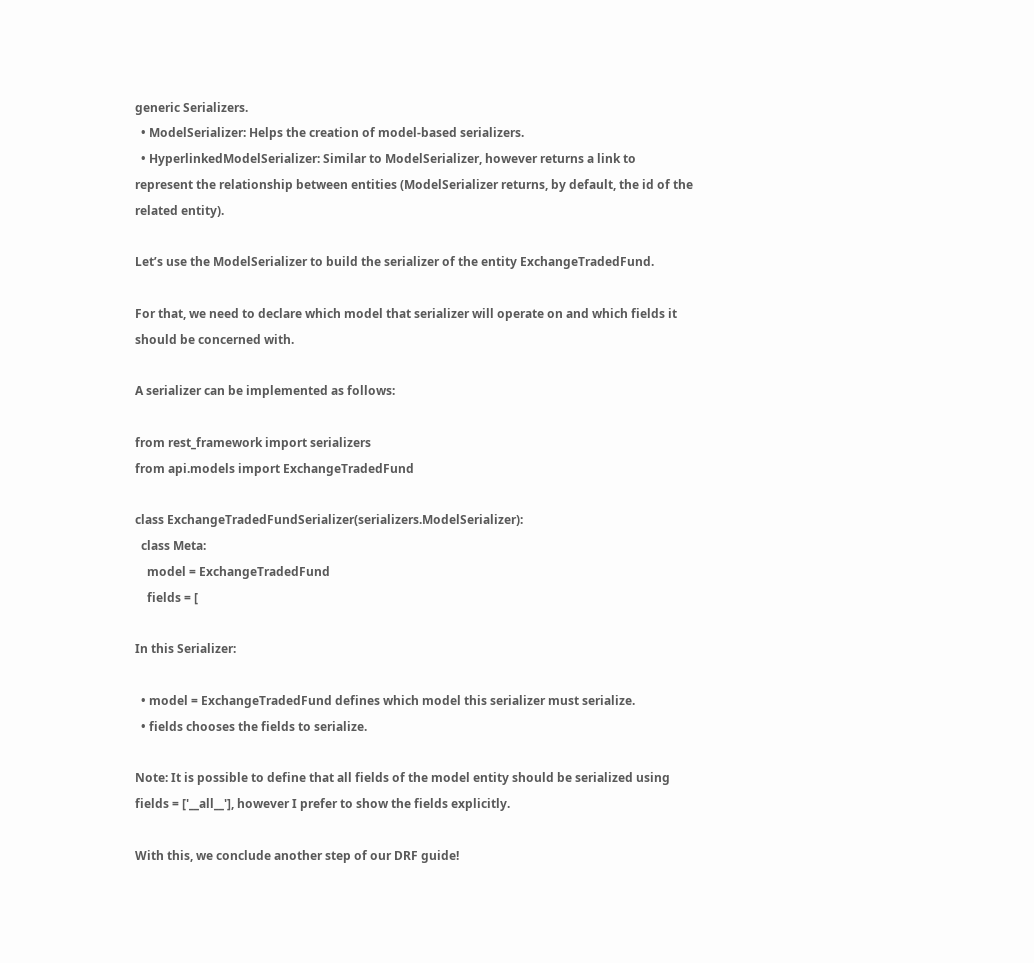generic Serializers.
  • ModelSerializer: Helps the creation of model-based serializers.
  • HyperlinkedModelSerializer: Similar to ModelSerializer, however returns a link to represent the relationship between entities (ModelSerializer returns, by default, the id of the related entity).

Let’s use the ModelSerializer to build the serializer of the entity ExchangeTradedFund.

For that, we need to declare which model that serializer will operate on and which fields it should be concerned with.

A serializer can be implemented as follows:

from rest_framework import serializers
from api.models import ExchangeTradedFund

class ExchangeTradedFundSerializer(serializers.ModelSerializer):
  class Meta:
    model = ExchangeTradedFund
    fields = [

In this Serializer:

  • model = ExchangeTradedFund defines which model this serializer must serialize.
  • fields chooses the fields to serialize.

Note: It is possible to define that all fields of the model entity should be serialized using fields = ['__all__'], however I prefer to show the fields explicitly.

With this, we conclude another step of our DRF guide!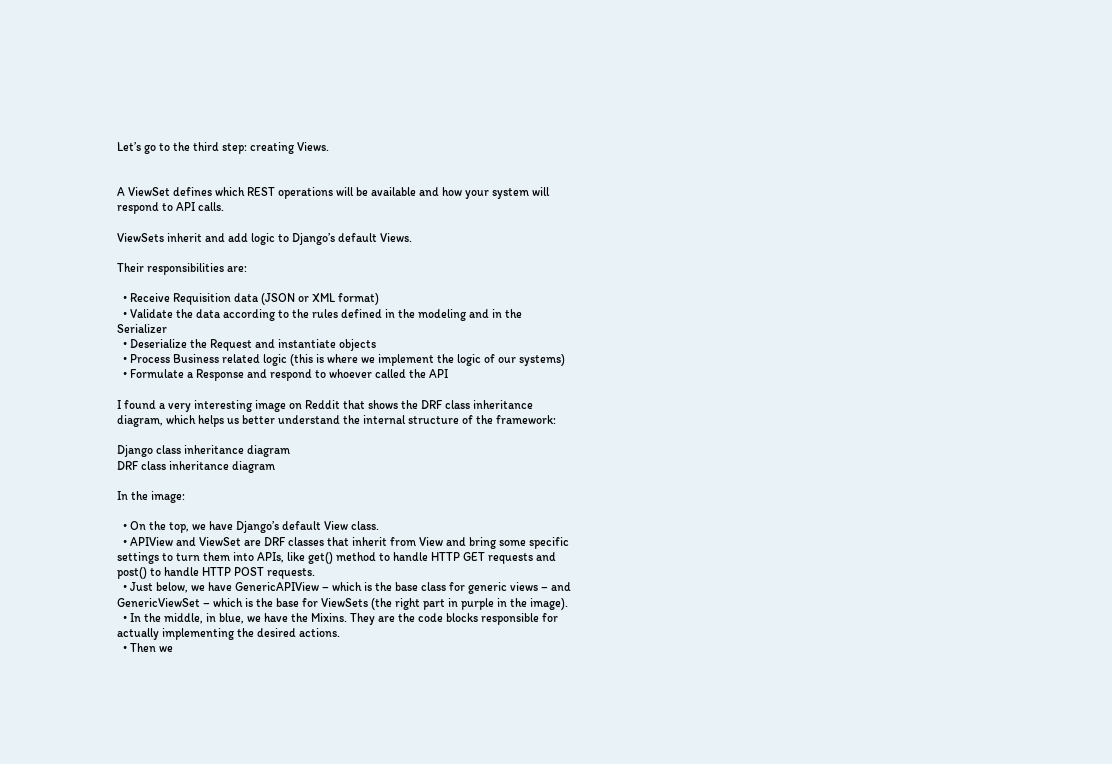Let’s go to the third step: creating Views.


A ViewSet defines which REST operations will be available and how your system will respond to API calls.

ViewSets inherit and add logic to Django’s default Views.

Their responsibilities are:

  • Receive Requisition data (JSON or XML format)
  • Validate the data according to the rules defined in the modeling and in the Serializer
  • Deserialize the Request and instantiate objects
  • Process Business related logic (this is where we implement the logic of our systems)
  • Formulate a Response and respond to whoever called the API

I found a very interesting image on Reddit that shows the DRF class inheritance diagram, which helps us better understand the internal structure of the framework:

Django class inheritance diagram
DRF class inheritance diagram

In the image:

  • On the top, we have Django’s default View class.
  • APIView and ViewSet are DRF classes that inherit from View and bring some specific settings to turn them into APIs, like get() method to handle HTTP GET requests and post() to handle HTTP POST requests.
  • Just below, we have GenericAPIView – which is the base class for generic views – and GenericViewSet – which is the base for ViewSets (the right part in purple in the image).
  • In the middle, in blue, we have the Mixins. They are the code blocks responsible for actually implementing the desired actions.
  • Then we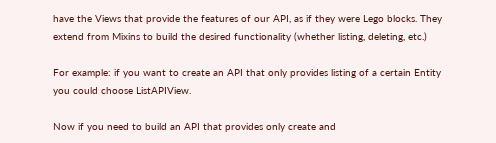have the Views that provide the features of our API, as if they were Lego blocks. They extend from Mixins to build the desired functionality (whether listing, deleting, etc.)

For example: if you want to create an API that only provides listing of a certain Entity you could choose ListAPIView.

Now if you need to build an API that provides only create and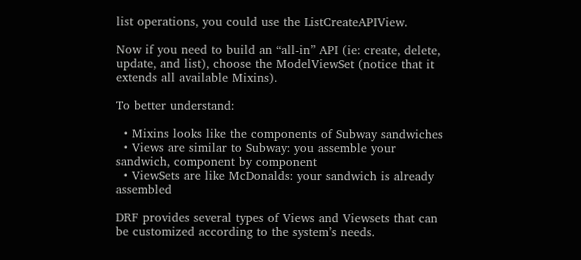list operations, you could use the ListCreateAPIView.

Now if you need to build an “all-in” API (ie: create, delete, update, and list), choose the ModelViewSet (notice that it extends all available Mixins).

To better understand:

  • Mixins looks like the components of Subway sandwiches
  • Views are similar to Subway: you assemble your sandwich, component by component
  • ViewSets are like McDonalds: your sandwich is already assembled

DRF provides several types of Views and Viewsets that can be customized according to the system’s needs.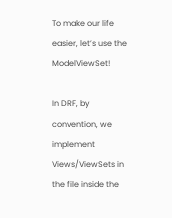To make our life easier, let’s use the ModelViewSet!

In DRF, by convention, we implement Views/ViewSets in the file inside the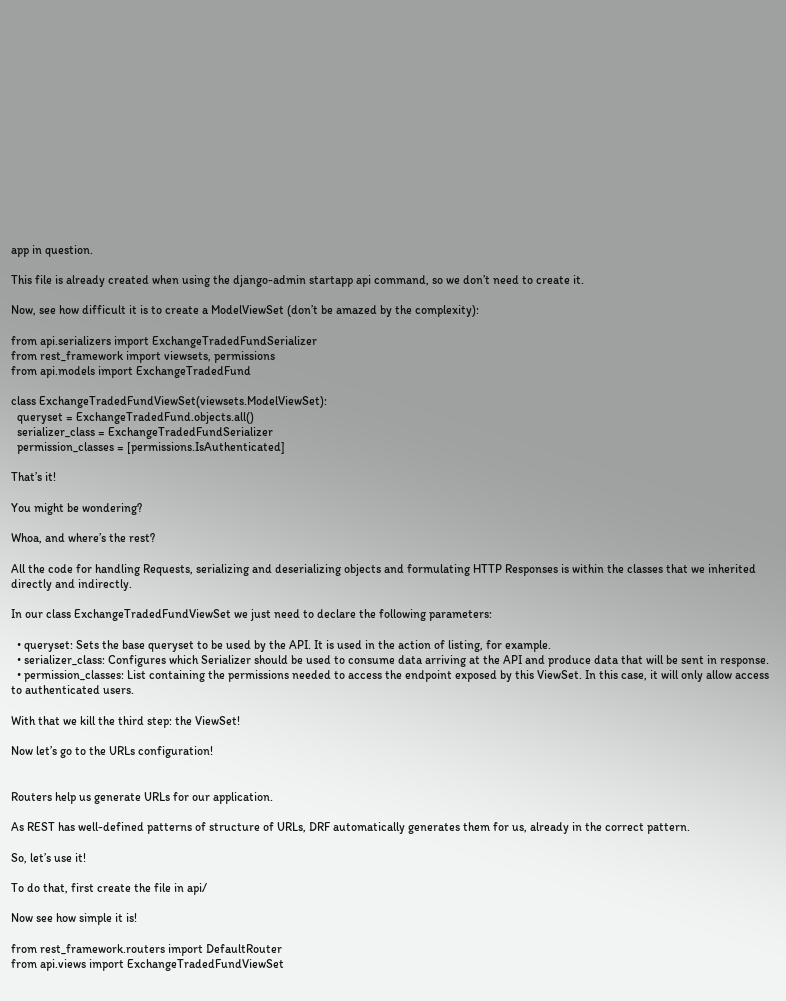app in question.

This file is already created when using the django-admin startapp api command, so we don’t need to create it.

Now, see how difficult it is to create a ModelViewSet (don’t be amazed by the complexity):

from api.serializers import ExchangeTradedFundSerializer
from rest_framework import viewsets, permissions
from api.models import ExchangeTradedFund

class ExchangeTradedFundViewSet(viewsets.ModelViewSet):
  queryset = ExchangeTradedFund.objects.all()
  serializer_class = ExchangeTradedFundSerializer
  permission_classes = [permissions.IsAuthenticated]

That’s it!

You might be wondering?

Whoa, and where’s the rest?

All the code for handling Requests, serializing and deserializing objects and formulating HTTP Responses is within the classes that we inherited directly and indirectly.

In our class ExchangeTradedFundViewSet we just need to declare the following parameters:

  • queryset: Sets the base queryset to be used by the API. It is used in the action of listing, for example.
  • serializer_class: Configures which Serializer should be used to consume data arriving at the API and produce data that will be sent in response.
  • permission_classes: List containing the permissions needed to access the endpoint exposed by this ViewSet. In this case, it will only allow access to authenticated users.

With that we kill the third step: the ViewSet!

Now let’s go to the URLs configuration!


Routers help us generate URLs for our application.

As REST has well-defined patterns of structure of URLs, DRF automatically generates them for us, already in the correct pattern.

So, let’s use it!

To do that, first create the file in api/

Now see how simple it is!

from rest_framework.routers import DefaultRouter
from api.views import ExchangeTradedFundViewSet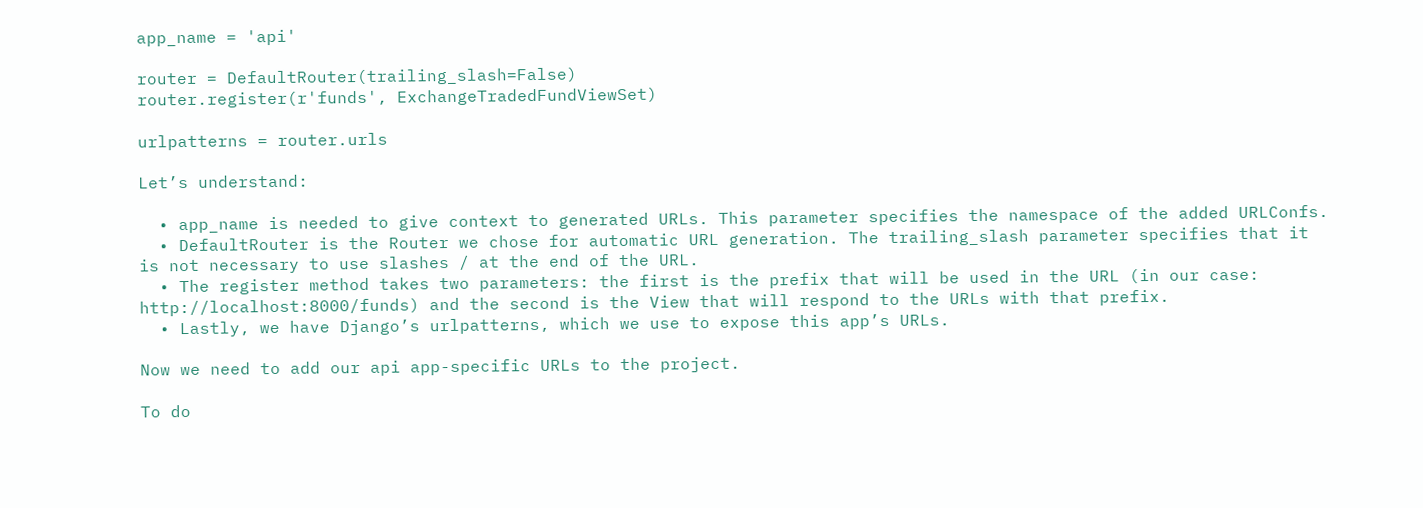app_name = 'api'

router = DefaultRouter(trailing_slash=False)
router.register(r'funds', ExchangeTradedFundViewSet)

urlpatterns = router.urls

Let’s understand:

  • app_name is needed to give context to generated URLs. This parameter specifies the namespace of the added URLConfs.
  • DefaultRouter is the Router we chose for automatic URL generation. The trailing_slash parameter specifies that it is not necessary to use slashes / at the end of the URL.
  • The register method takes two parameters: the first is the prefix that will be used in the URL (in our case: http://localhost:8000/funds) and the second is the View that will respond to the URLs with that prefix.
  • Lastly, we have Django’s urlpatterns, which we use to expose this app’s URLs.

Now we need to add our api app-specific URLs to the project.

To do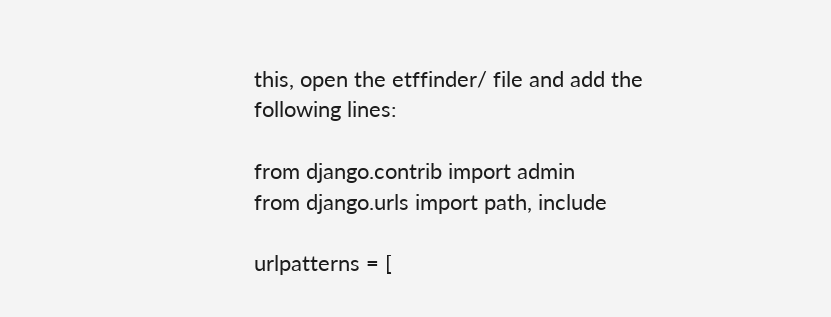this, open the etffinder/ file and add the following lines:

from django.contrib import admin
from django.urls import path, include

urlpatterns = [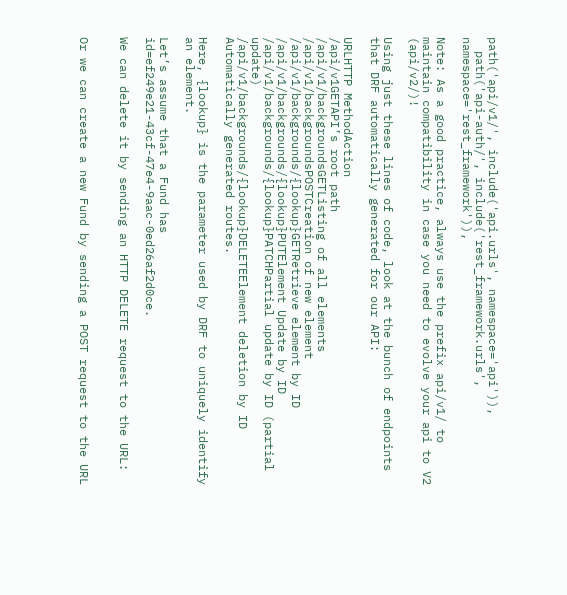path('api/v1/', include('api.urls', namespace='api')),
  path('api-auth/', include('rest_framework.urls', namespace='rest_framework')),

Note: As a good practice, always use the prefix api/v1/ to maintain compatibility in case you need to evolve your api to V2 (api/v2/)!

Using just these lines of code, look at the bunch of endpoints that DRF automatically generated for our API:

URLHTTP MethodAction
/api/v1GETAPI’s root path
/api/v1/backgroundsGETListing of all elements
/api/v1/backgroundsPOSTCreation of new element
/api/v1/backgrounds/{lookup}GETRetrieve element by ID
/api/v1/backgrounds/{lookup}PUTElement Update by ID
/api/v1/backgrounds/{lookup}PATCHPartial update by ID (partial update)
/api/v1/backgrounds/{lookup}DELETEElement deletion by ID
Automatically generated routes.

Here, {lookup} is the parameter used by DRF to uniquely identify an element.

Let’s assume that a Fund has id=ef249e21-43cf-47e4-9aac-0ed26af2d0ce.

We can delete it by sending an HTTP DELETE request to the URL:


Or we can create a new Fund by sending a POST request to the URL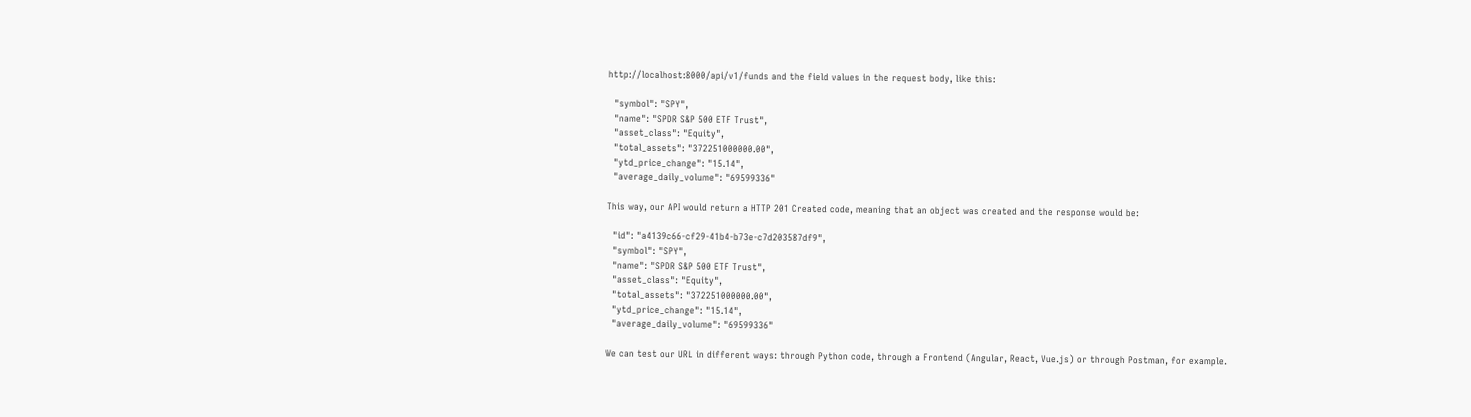http://localhost:8000/api/v1/funds and the field values in the request body, like this:

  "symbol": "SPY",
  "name": "SPDR S&P 500 ETF Trust",
  "asset_class": "Equity",
  "total_assets": "372251000000.00",
  "ytd_price_change": "15.14",
  "average_daily_volume": "69599336"

This way, our API would return a HTTP 201 Created code, meaning that an object was created and the response would be:

  "id": "a4139c66-cf29-41b4-b73e-c7d203587df9",
  "symbol": "SPY",
  "name": "SPDR S&P 500 ETF Trust",
  "asset_class": "Equity",
  "total_assets": "372251000000.00",
  "ytd_price_change": "15.14",
  "average_daily_volume": "69599336"

We can test our URL in different ways: through Python code, through a Frontend (Angular, React, Vue.js) or through Postman, for example.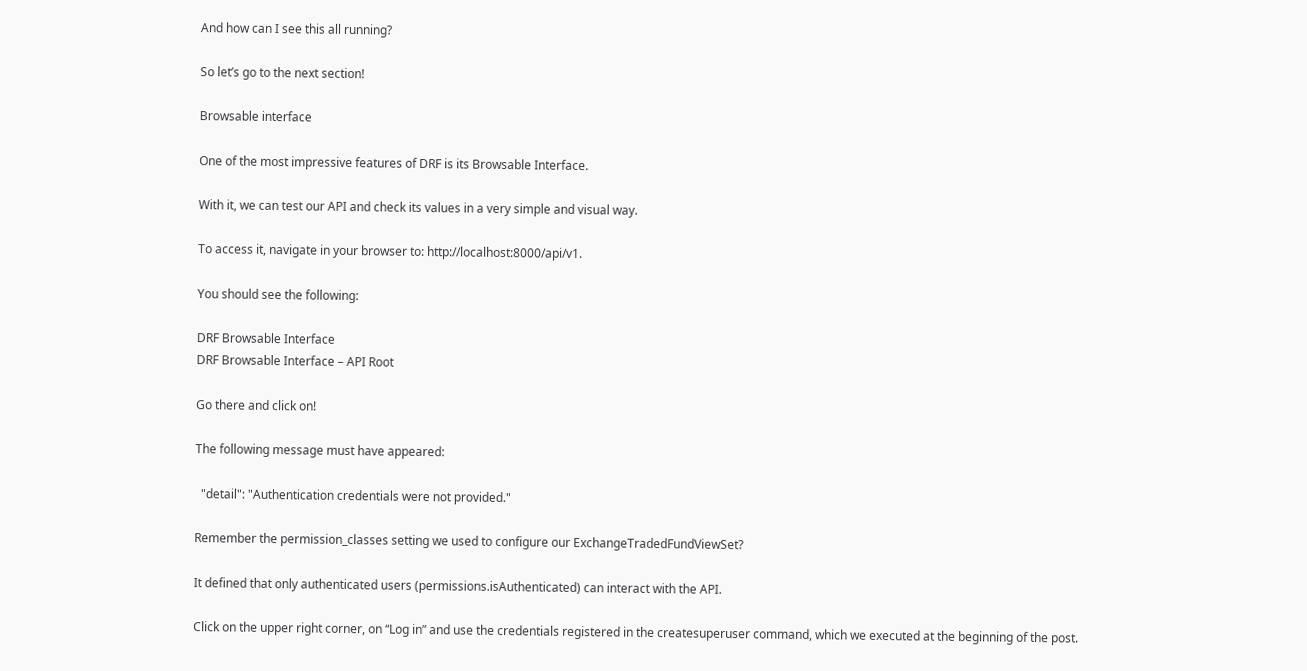And how can I see this all running?

So let’s go to the next section!

Browsable interface

One of the most impressive features of DRF is its Browsable Interface.

With it, we can test our API and check its values in a very simple and visual way.

To access it, navigate in your browser to: http://localhost:8000/api/v1.

You should see the following:

DRF Browsable Interface
DRF Browsable Interface – API Root

Go there and click on!

The following message must have appeared:

  "detail": "Authentication credentials were not provided."

Remember the permission_classes setting we used to configure our ExchangeTradedFundViewSet?

It defined that only authenticated users (permissions.isAuthenticated) can interact with the API.

Click on the upper right corner, on “Log in” and use the credentials registered in the createsuperuser command, which we executed at the beginning of the post.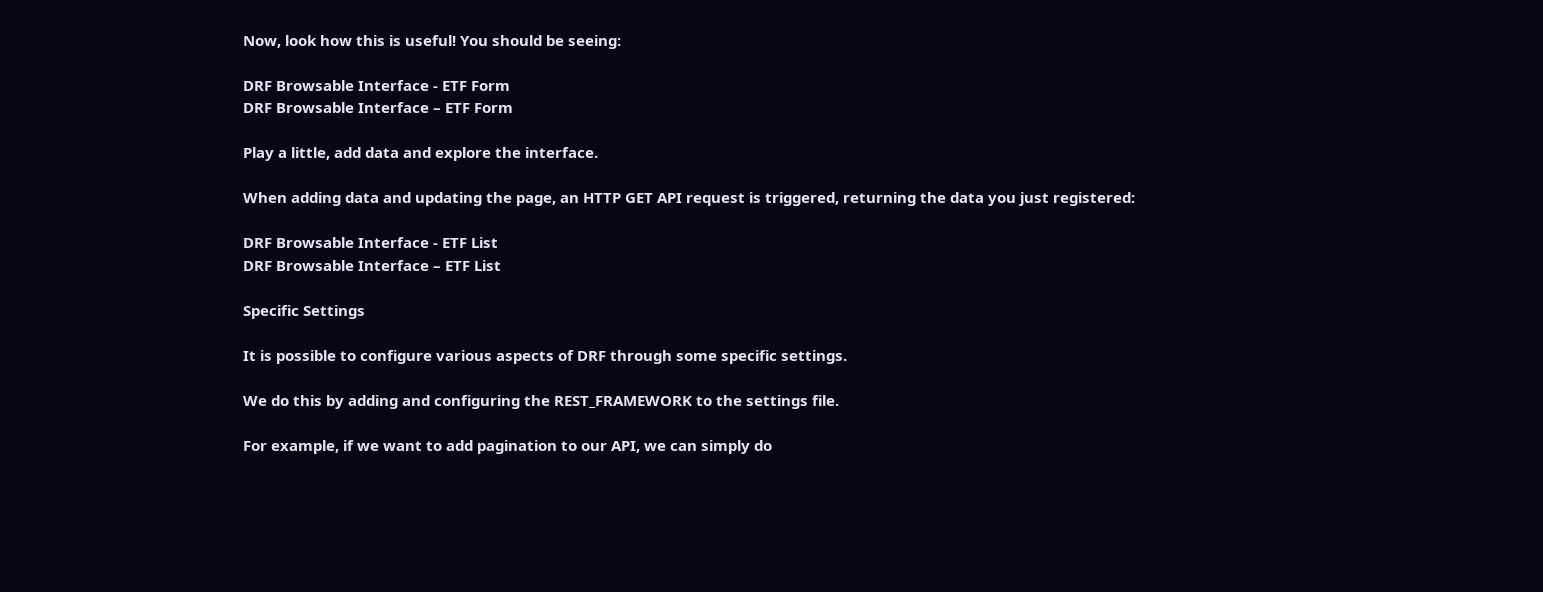Now, look how this is useful! You should be seeing:

DRF Browsable Interface - ETF Form
DRF Browsable Interface – ETF Form

Play a little, add data and explore the interface.

When adding data and updating the page, an HTTP GET API request is triggered, returning the data you just registered:

DRF Browsable Interface - ETF List
DRF Browsable Interface – ETF List

Specific Settings

It is possible to configure various aspects of DRF through some specific settings.

We do this by adding and configuring the REST_FRAMEWORK to the settings file.

For example, if we want to add pagination to our API, we can simply do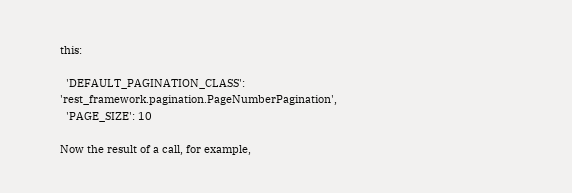this:

  'DEFAULT_PAGINATION_CLASS': 'rest_framework.pagination.PageNumberPagination',
  'PAGE_SIZE': 10

Now the result of a call, for example,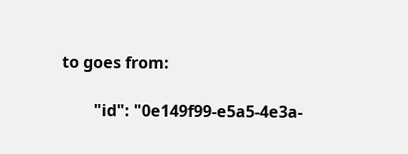to goes from:

        "id": "0e149f99-e5a5-4e3a-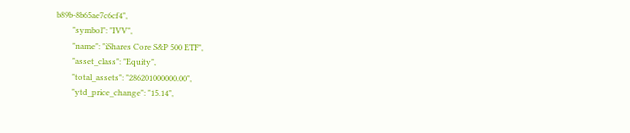b89b-8b65ae7c6cf4",
        "symbol": "IVV",
        "name": "iShares Core S&P 500 ETF",
        "asset_class": "Equity",
        "total_assets": "286201000000.00",
        "ytd_price_change": "15.14",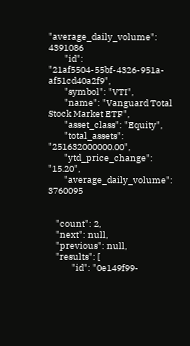"average_daily_volume": 4391086
        "id": "21af5504-55bf-4326-951a-af51cd40a2f9",
        "symbol": "VTI",
        "name": "Vanguard Total Stock Market ETF",
        "asset_class": "Equity",
        "total_assets": "251632000000.00",
        "ytd_price_change": "15.20",
        "average_daily_volume": 3760095


    "count": 2,
    "next": null,
    "previous": null,
    "results": [
            "id": "0e149f99-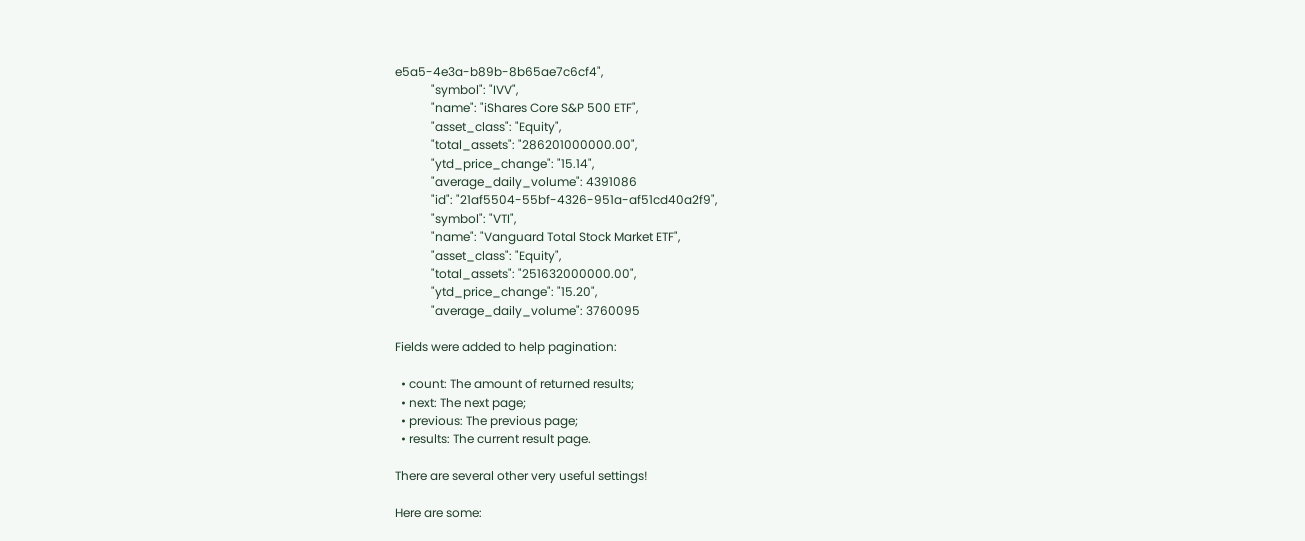e5a5-4e3a-b89b-8b65ae7c6cf4",
            "symbol": "IVV",
            "name": "iShares Core S&P 500 ETF",
            "asset_class": "Equity",
            "total_assets": "286201000000.00",
            "ytd_price_change": "15.14",
            "average_daily_volume": 4391086
            "id": "21af5504-55bf-4326-951a-af51cd40a2f9",
            "symbol": "VTI",
            "name": "Vanguard Total Stock Market ETF",
            "asset_class": "Equity",
            "total_assets": "251632000000.00",
            "ytd_price_change": "15.20",
            "average_daily_volume": 3760095

Fields were added to help pagination:

  • count: The amount of returned results;
  • next: The next page;
  • previous: The previous page;
  • results: The current result page.

There are several other very useful settings!

Here are some: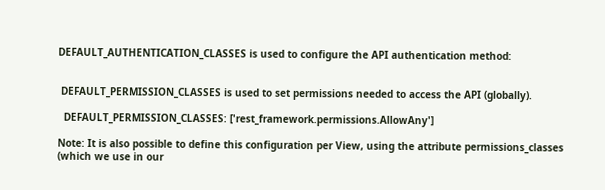DEFAULT_AUTHENTICATION_CLASSES is used to configure the API authentication method:


 DEFAULT_PERMISSION_CLASSES is used to set permissions needed to access the API (globally).

  DEFAULT_PERMISSION_CLASSES: ['rest_framework.permissions.AllowAny']

Note: It is also possible to define this configuration per View, using the attribute permissions_classes (which we use in our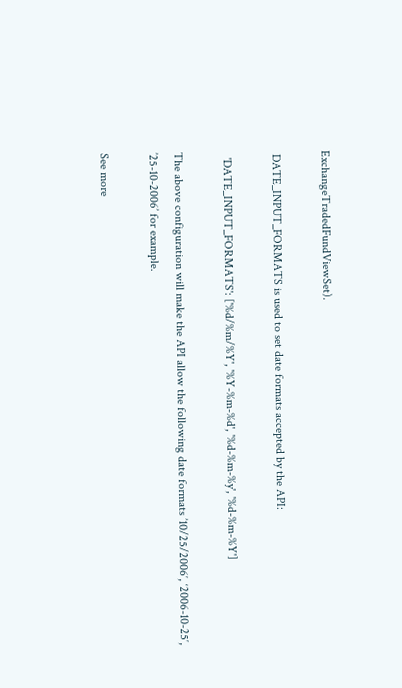ExchangeTradedFundViewSet).

 DATE_INPUT_FORMATS is used to set date formats accepted by the API:

  'DATE_INPUT_FORMATS': ['%d/%m/%Y', '%Y-%m-%d', '%d-%m-%y', '%d-%m-%Y']

The above configuration will make the API allow the following date formats ’10/25/2006′, ‘2006-10-25′, ’25-10-2006’ for example.

See more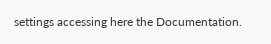settings accessing here the Documentation.